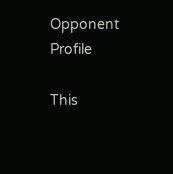Opponent Profile

This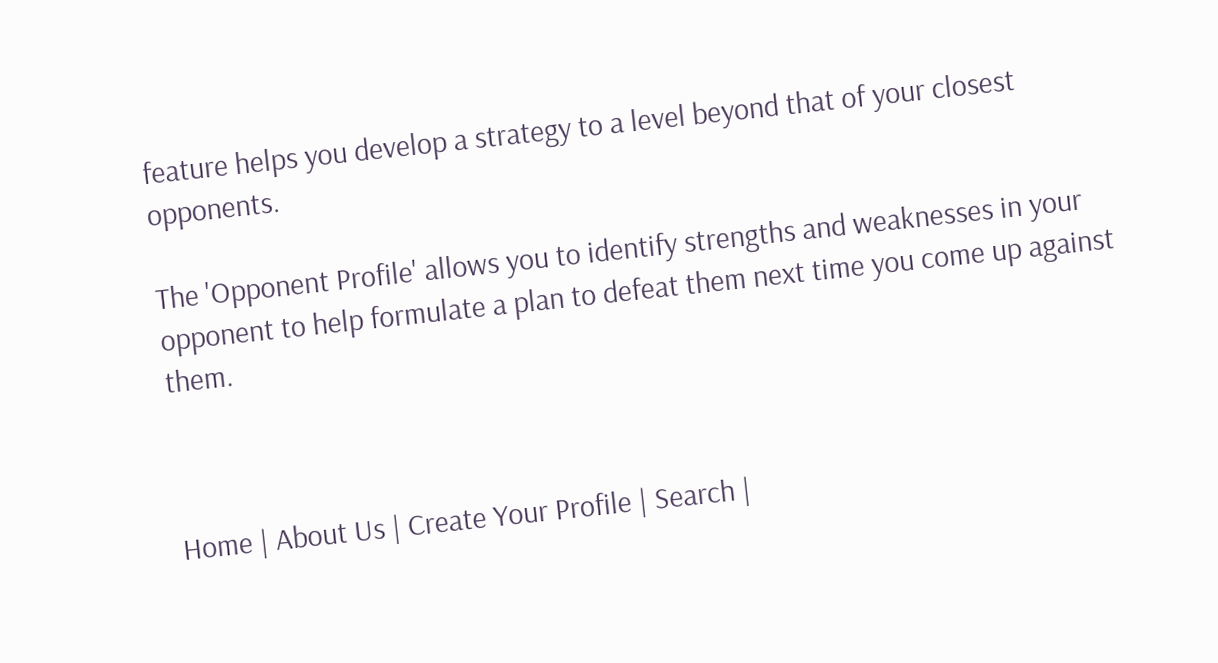feature helps you develop a strategy to a level beyond that of your closest opponents.

The 'Opponent Profile' allows you to identify strengths and weaknesses in your opponent to help formulate a plan to defeat them next time you come up against them.



Home | About Us | Create Your Profile | Search |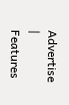Advertise | Features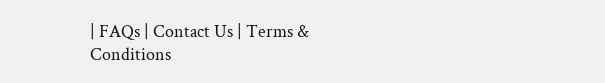| FAQs | Contact Us | Terms & Conditions